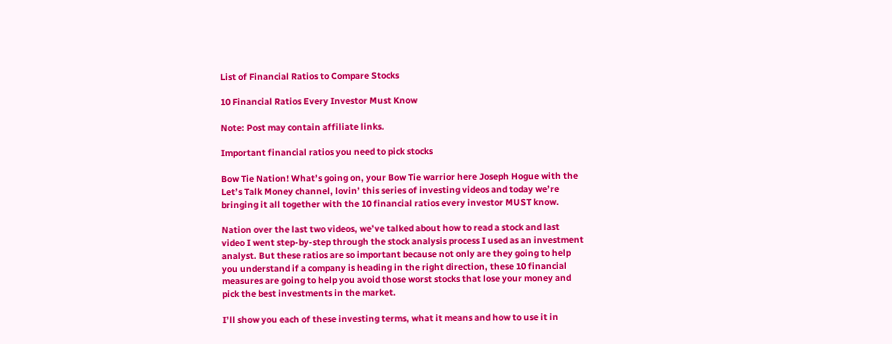List of Financial Ratios to Compare Stocks

10 Financial Ratios Every Investor Must Know

Note: Post may contain affiliate links.

Important financial ratios you need to pick stocks

Bow Tie Nation! What’s going on, your Bow Tie warrior here Joseph Hogue with the Let’s Talk Money channel, lovin’ this series of investing videos and today we’re bringing it all together with the 10 financial ratios every investor MUST know.

Nation over the last two videos, we’ve talked about how to read a stock and last video I went step-by-step through the stock analysis process I used as an investment analyst. But these ratios are so important because not only are they going to help you understand if a company is heading in the right direction, these 10 financial measures are going to help you avoid those worst stocks that lose your money and pick the best investments in the market.

I’ll show you each of these investing terms, what it means and how to use it in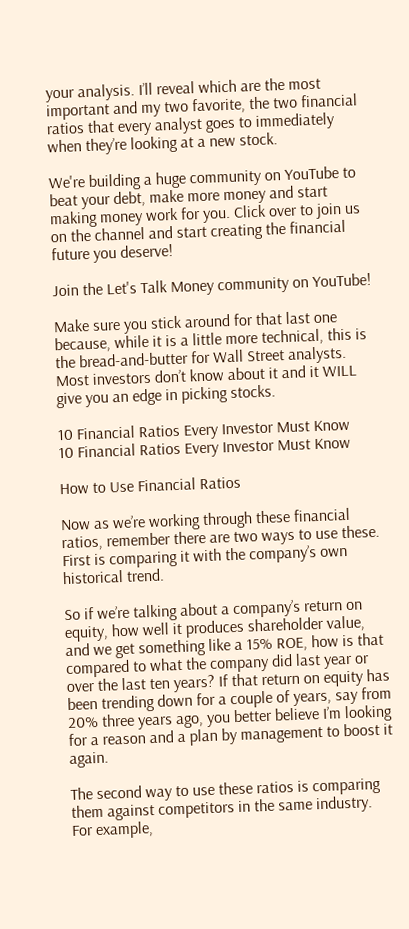your analysis. I’ll reveal which are the most important and my two favorite, the two financial ratios that every analyst goes to immediately when they’re looking at a new stock.

We're building a huge community on YouTube to beat your debt, make more money and start making money work for you. Click over to join us on the channel and start creating the financial future you deserve!

Join the Let's Talk Money community on YouTube!

Make sure you stick around for that last one because, while it is a little more technical, this is the bread-and-butter for Wall Street analysts. Most investors don’t know about it and it WILL give you an edge in picking stocks.

10 Financial Ratios Every Investor Must Know
10 Financial Ratios Every Investor Must Know

How to Use Financial Ratios

Now as we’re working through these financial ratios, remember there are two ways to use these. First is comparing it with the company’s own historical trend.

So if we’re talking about a company’s return on equity, how well it produces shareholder value, and we get something like a 15% ROE, how is that compared to what the company did last year or over the last ten years? If that return on equity has been trending down for a couple of years, say from 20% three years ago, you better believe I’m looking for a reason and a plan by management to boost it again.

The second way to use these ratios is comparing them against competitors in the same industry. For example,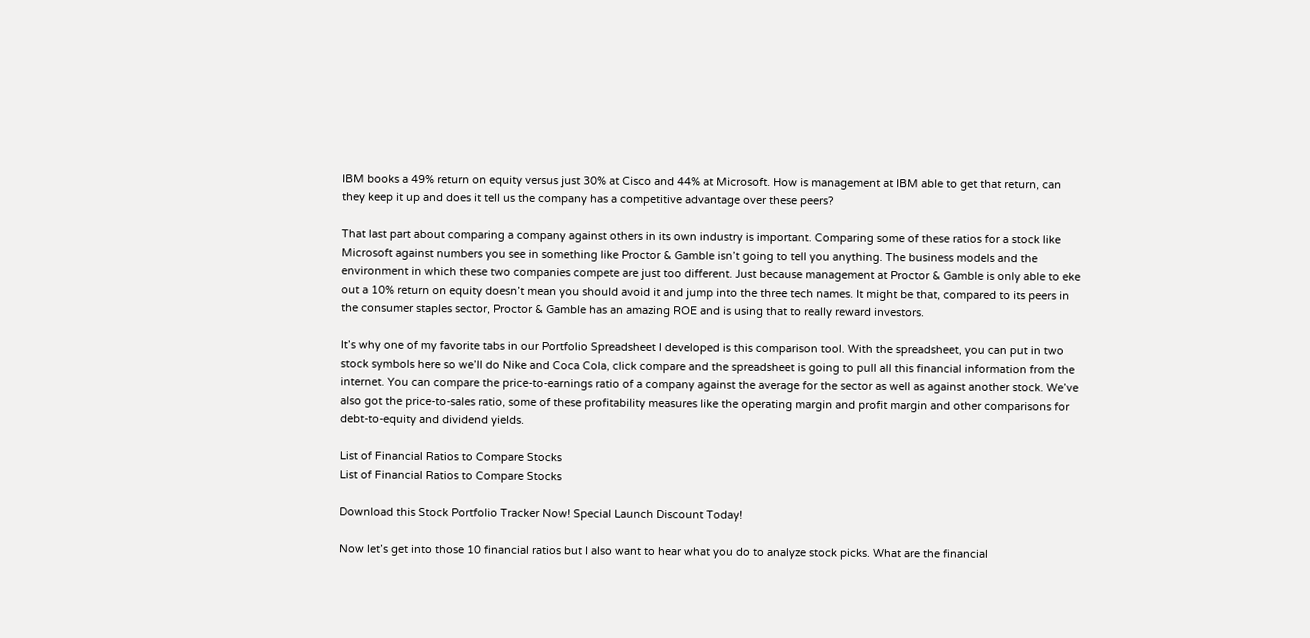IBM books a 49% return on equity versus just 30% at Cisco and 44% at Microsoft. How is management at IBM able to get that return, can they keep it up and does it tell us the company has a competitive advantage over these peers?

That last part about comparing a company against others in its own industry is important. Comparing some of these ratios for a stock like Microsoft against numbers you see in something like Proctor & Gamble isn’t going to tell you anything. The business models and the environment in which these two companies compete are just too different. Just because management at Proctor & Gamble is only able to eke out a 10% return on equity doesn’t mean you should avoid it and jump into the three tech names. It might be that, compared to its peers in the consumer staples sector, Proctor & Gamble has an amazing ROE and is using that to really reward investors.

It’s why one of my favorite tabs in our Portfolio Spreadsheet I developed is this comparison tool. With the spreadsheet, you can put in two stock symbols here so we’ll do Nike and Coca Cola, click compare and the spreadsheet is going to pull all this financial information from the internet. You can compare the price-to-earnings ratio of a company against the average for the sector as well as against another stock. We’ve also got the price-to-sales ratio, some of these profitability measures like the operating margin and profit margin and other comparisons for debt-to-equity and dividend yields.

List of Financial Ratios to Compare Stocks
List of Financial Ratios to Compare Stocks

Download this Stock Portfolio Tracker Now! Special Launch Discount Today!

Now let’s get into those 10 financial ratios but I also want to hear what you do to analyze stock picks. What are the financial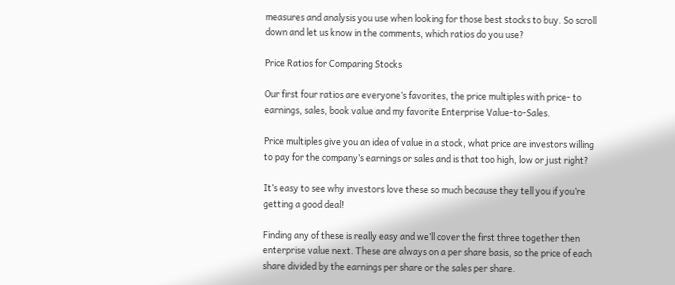measures and analysis you use when looking for those best stocks to buy. So scroll down and let us know in the comments, which ratios do you use?

Price Ratios for Comparing Stocks

Our first four ratios are everyone’s favorites, the price multiples with price- to earnings, sales, book value and my favorite Enterprise Value-to-Sales.

Price multiples give you an idea of value in a stock, what price are investors willing to pay for the company’s earnings or sales and is that too high, low or just right?

It’s easy to see why investors love these so much because they tell you if you’re getting a good deal!

Finding any of these is really easy and we’ll cover the first three together then enterprise value next. These are always on a per share basis, so the price of each share divided by the earnings per share or the sales per share.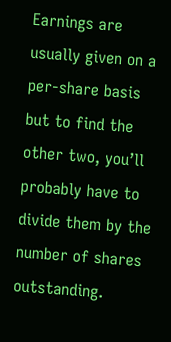Earnings are usually given on a per-share basis but to find the other two, you’ll probably have to divide them by the number of shares outstanding.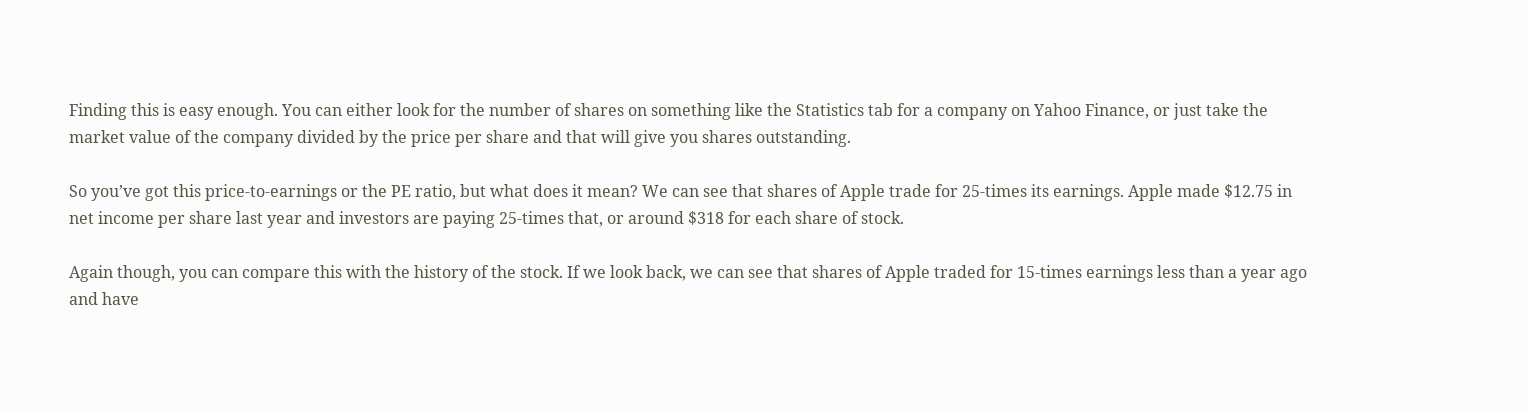Finding this is easy enough. You can either look for the number of shares on something like the Statistics tab for a company on Yahoo Finance, or just take the market value of the company divided by the price per share and that will give you shares outstanding.

So you’ve got this price-to-earnings or the PE ratio, but what does it mean? We can see that shares of Apple trade for 25-times its earnings. Apple made $12.75 in net income per share last year and investors are paying 25-times that, or around $318 for each share of stock.

Again though, you can compare this with the history of the stock. If we look back, we can see that shares of Apple traded for 15-times earnings less than a year ago and have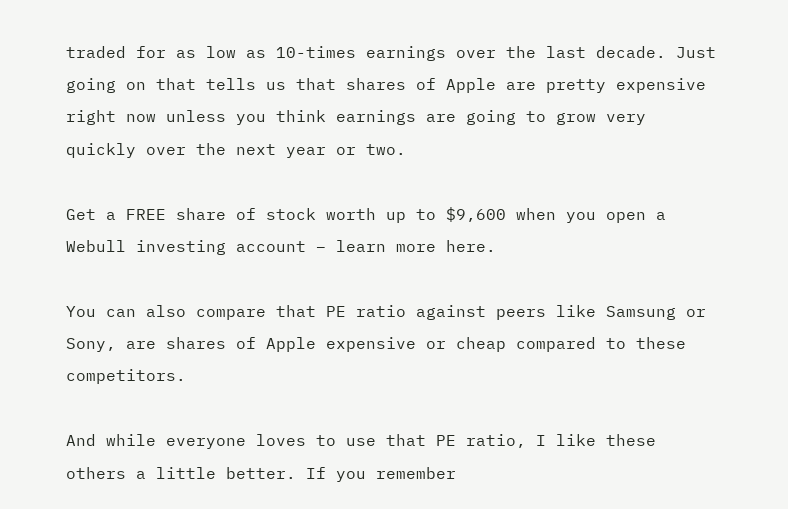traded for as low as 10-times earnings over the last decade. Just going on that tells us that shares of Apple are pretty expensive right now unless you think earnings are going to grow very quickly over the next year or two.

Get a FREE share of stock worth up to $9,600 when you open a Webull investing account – learn more here.

You can also compare that PE ratio against peers like Samsung or Sony, are shares of Apple expensive or cheap compared to these competitors.

And while everyone loves to use that PE ratio, I like these others a little better. If you remember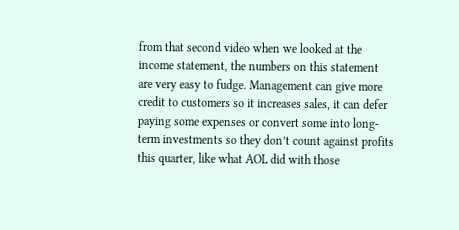from that second video when we looked at the income statement, the numbers on this statement are very easy to fudge. Management can give more credit to customers so it increases sales, it can defer paying some expenses or convert some into long-term investments so they don’t count against profits this quarter, like what AOL did with those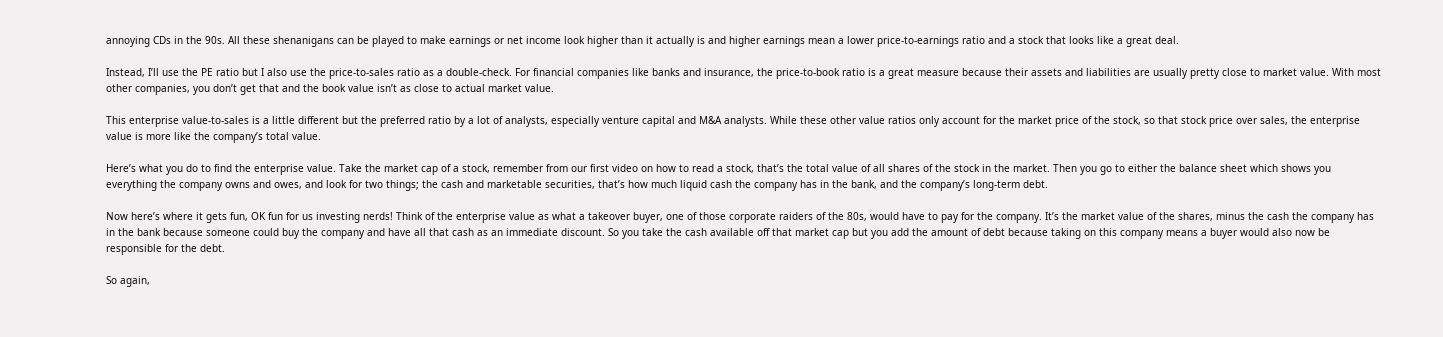annoying CDs in the 90s. All these shenanigans can be played to make earnings or net income look higher than it actually is and higher earnings mean a lower price-to-earnings ratio and a stock that looks like a great deal.

Instead, I’ll use the PE ratio but I also use the price-to-sales ratio as a double-check. For financial companies like banks and insurance, the price-to-book ratio is a great measure because their assets and liabilities are usually pretty close to market value. With most other companies, you don’t get that and the book value isn’t as close to actual market value.

This enterprise value-to-sales is a little different but the preferred ratio by a lot of analysts, especially venture capital and M&A analysts. While these other value ratios only account for the market price of the stock, so that stock price over sales, the enterprise value is more like the company’s total value.

Here’s what you do to find the enterprise value. Take the market cap of a stock, remember from our first video on how to read a stock, that’s the total value of all shares of the stock in the market. Then you go to either the balance sheet which shows you everything the company owns and owes, and look for two things; the cash and marketable securities, that’s how much liquid cash the company has in the bank, and the company’s long-term debt.

Now here’s where it gets fun, OK fun for us investing nerds! Think of the enterprise value as what a takeover buyer, one of those corporate raiders of the 80s, would have to pay for the company. It’s the market value of the shares, minus the cash the company has in the bank because someone could buy the company and have all that cash as an immediate discount. So you take the cash available off that market cap but you add the amount of debt because taking on this company means a buyer would also now be responsible for the debt.

So again,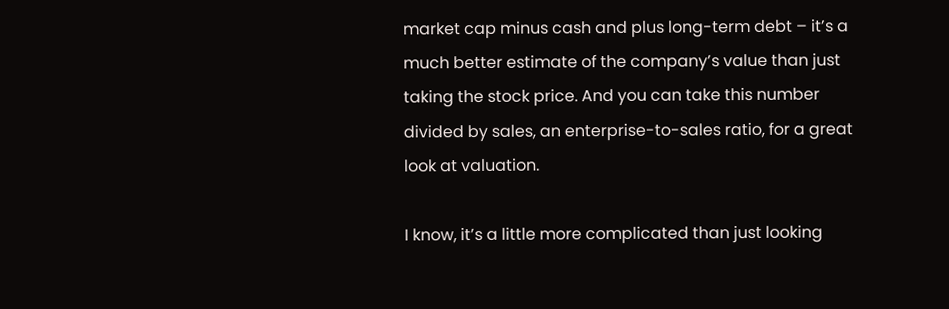market cap minus cash and plus long-term debt – it’s a much better estimate of the company’s value than just taking the stock price. And you can take this number divided by sales, an enterprise-to-sales ratio, for a great look at valuation.

I know, it’s a little more complicated than just looking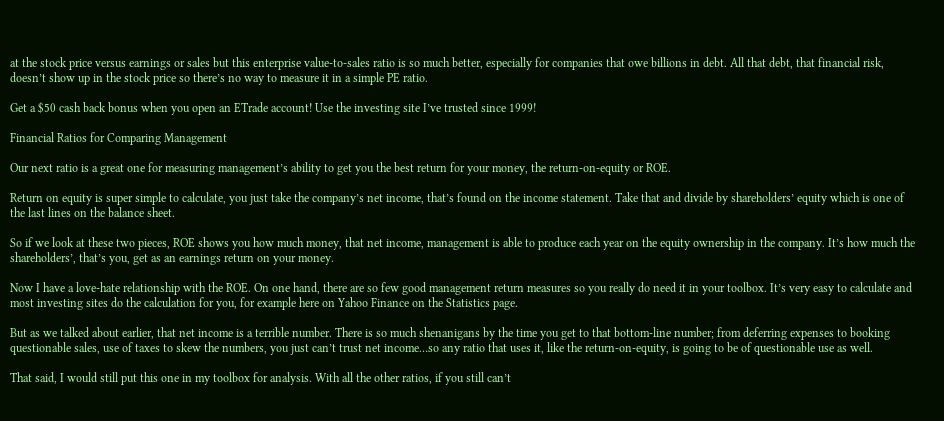at the stock price versus earnings or sales but this enterprise value-to-sales ratio is so much better, especially for companies that owe billions in debt. All that debt, that financial risk, doesn’t show up in the stock price so there’s no way to measure it in a simple PE ratio.

Get a $50 cash back bonus when you open an ETrade account! Use the investing site I’ve trusted since 1999!

Financial Ratios for Comparing Management

Our next ratio is a great one for measuring management’s ability to get you the best return for your money, the return-on-equity or ROE.

Return on equity is super simple to calculate, you just take the company’s net income, that’s found on the income statement. Take that and divide by shareholders’ equity which is one of the last lines on the balance sheet.

So if we look at these two pieces, ROE shows you how much money, that net income, management is able to produce each year on the equity ownership in the company. It’s how much the shareholders’, that’s you, get as an earnings return on your money.

Now I have a love-hate relationship with the ROE. On one hand, there are so few good management return measures so you really do need it in your toolbox. It’s very easy to calculate and most investing sites do the calculation for you, for example here on Yahoo Finance on the Statistics page.

But as we talked about earlier, that net income is a terrible number. There is so much shenanigans by the time you get to that bottom-line number; from deferring expenses to booking questionable sales, use of taxes to skew the numbers, you just can’t trust net income…so any ratio that uses it, like the return-on-equity, is going to be of questionable use as well.

That said, I would still put this one in my toolbox for analysis. With all the other ratios, if you still can’t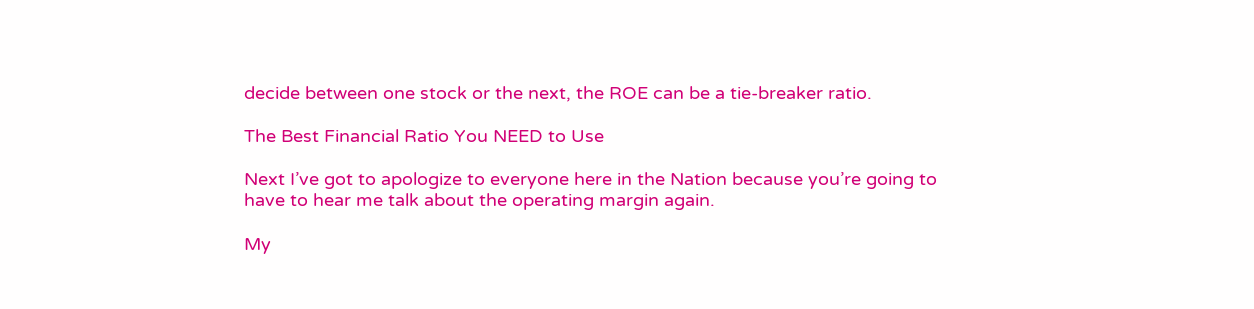decide between one stock or the next, the ROE can be a tie-breaker ratio.

The Best Financial Ratio You NEED to Use

Next I’ve got to apologize to everyone here in the Nation because you’re going to have to hear me talk about the operating margin again.

My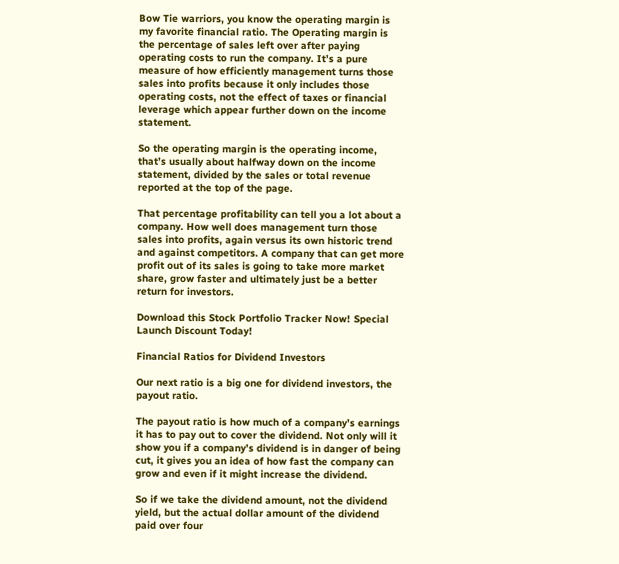Bow Tie warriors, you know the operating margin is my favorite financial ratio. The Operating margin is the percentage of sales left over after paying operating costs to run the company. It’s a pure measure of how efficiently management turns those sales into profits because it only includes those operating costs, not the effect of taxes or financial leverage which appear further down on the income statement.

So the operating margin is the operating income, that’s usually about halfway down on the income statement, divided by the sales or total revenue reported at the top of the page.

That percentage profitability can tell you a lot about a company. How well does management turn those sales into profits, again versus its own historic trend and against competitors. A company that can get more profit out of its sales is going to take more market share, grow faster and ultimately just be a better return for investors.

Download this Stock Portfolio Tracker Now! Special Launch Discount Today!

Financial Ratios for Dividend Investors

Our next ratio is a big one for dividend investors, the payout ratio.

The payout ratio is how much of a company’s earnings it has to pay out to cover the dividend. Not only will it show you if a company’s dividend is in danger of being cut, it gives you an idea of how fast the company can grow and even if it might increase the dividend.

So if we take the dividend amount, not the dividend yield, but the actual dollar amount of the dividend paid over four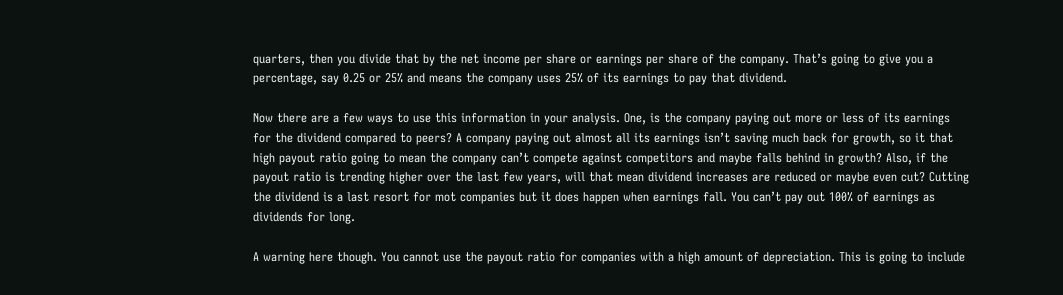quarters, then you divide that by the net income per share or earnings per share of the company. That’s going to give you a percentage, say 0.25 or 25% and means the company uses 25% of its earnings to pay that dividend.

Now there are a few ways to use this information in your analysis. One, is the company paying out more or less of its earnings for the dividend compared to peers? A company paying out almost all its earnings isn’t saving much back for growth, so it that high payout ratio going to mean the company can’t compete against competitors and maybe falls behind in growth? Also, if the payout ratio is trending higher over the last few years, will that mean dividend increases are reduced or maybe even cut? Cutting the dividend is a last resort for mot companies but it does happen when earnings fall. You can’t pay out 100% of earnings as dividends for long.

A warning here though. You cannot use the payout ratio for companies with a high amount of depreciation. This is going to include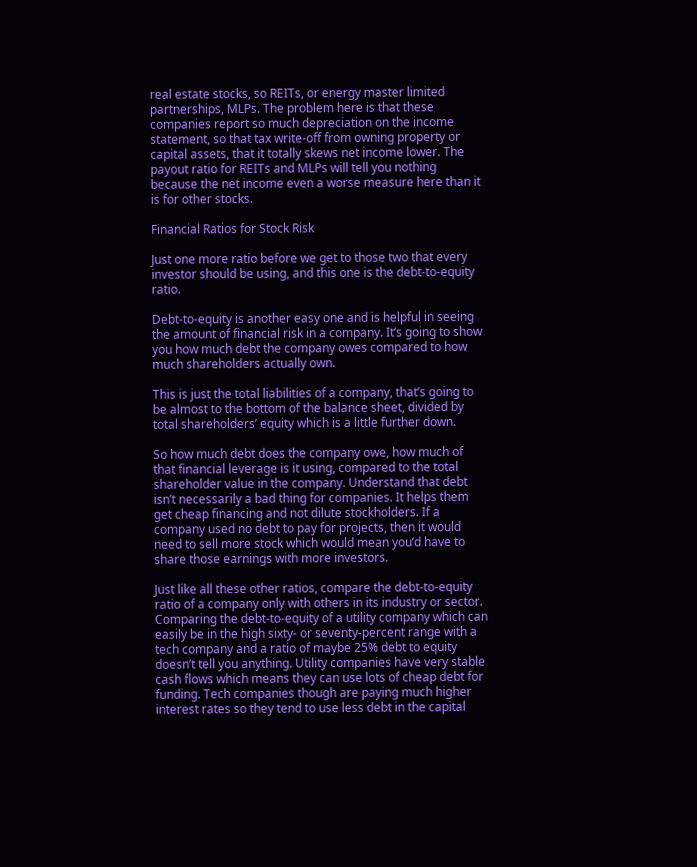real estate stocks, so REITs, or energy master limited partnerships, MLPs. The problem here is that these companies report so much depreciation on the income statement, so that tax write-off from owning property or capital assets, that it totally skews net income lower. The payout ratio for REITs and MLPs will tell you nothing because the net income even a worse measure here than it is for other stocks.

Financial Ratios for Stock Risk

Just one more ratio before we get to those two that every investor should be using, and this one is the debt-to-equity ratio.

Debt-to-equity is another easy one and is helpful in seeing the amount of financial risk in a company. It’s going to show you how much debt the company owes compared to how much shareholders actually own.

This is just the total liabilities of a company, that’s going to be almost to the bottom of the balance sheet, divided by total shareholders’ equity which is a little further down.

So how much debt does the company owe, how much of that financial leverage is it using, compared to the total shareholder value in the company. Understand that debt isn’t necessarily a bad thing for companies. It helps them get cheap financing and not dilute stockholders. If a company used no debt to pay for projects, then it would need to sell more stock which would mean you’d have to share those earnings with more investors.

Just like all these other ratios, compare the debt-to-equity ratio of a company only with others in its industry or sector. Comparing the debt-to-equity of a utility company which can easily be in the high sixty- or seventy-percent range with a tech company and a ratio of maybe 25% debt to equity doesn’t tell you anything. Utility companies have very stable cash flows which means they can use lots of cheap debt for funding. Tech companies though are paying much higher interest rates so they tend to use less debt in the capital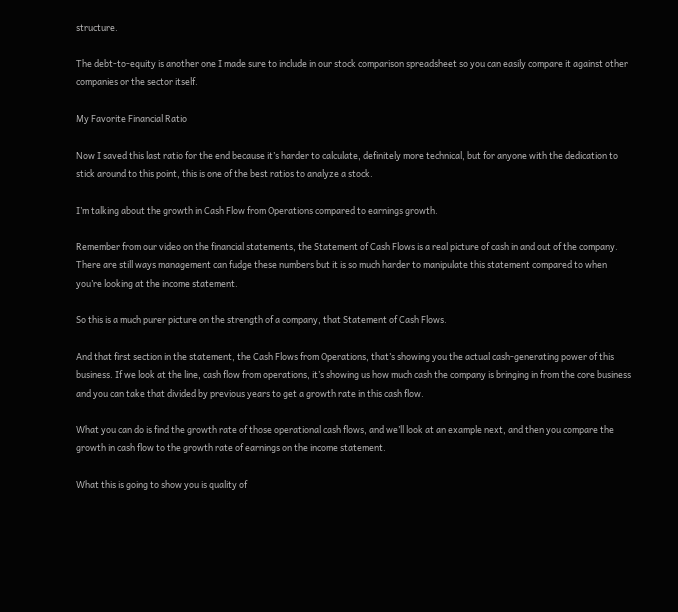structure.

The debt-to-equity is another one I made sure to include in our stock comparison spreadsheet so you can easily compare it against other companies or the sector itself.

My Favorite Financial Ratio

Now I saved this last ratio for the end because it’s harder to calculate, definitely more technical, but for anyone with the dedication to stick around to this point, this is one of the best ratios to analyze a stock.

I’m talking about the growth in Cash Flow from Operations compared to earnings growth.

Remember from our video on the financial statements, the Statement of Cash Flows is a real picture of cash in and out of the company. There are still ways management can fudge these numbers but it is so much harder to manipulate this statement compared to when you’re looking at the income statement.

So this is a much purer picture on the strength of a company, that Statement of Cash Flows.

And that first section in the statement, the Cash Flows from Operations, that’s showing you the actual cash-generating power of this business. If we look at the line, cash flow from operations, it’s showing us how much cash the company is bringing in from the core business and you can take that divided by previous years to get a growth rate in this cash flow.

What you can do is find the growth rate of those operational cash flows, and we’ll look at an example next, and then you compare the growth in cash flow to the growth rate of earnings on the income statement.

What this is going to show you is quality of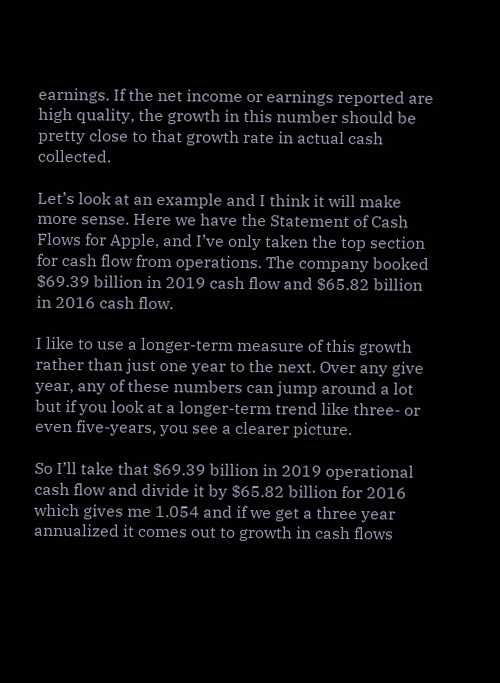earnings. If the net income or earnings reported are high quality, the growth in this number should be pretty close to that growth rate in actual cash collected.

Let’s look at an example and I think it will make more sense. Here we have the Statement of Cash Flows for Apple, and I’ve only taken the top section for cash flow from operations. The company booked $69.39 billion in 2019 cash flow and $65.82 billion in 2016 cash flow.

I like to use a longer-term measure of this growth rather than just one year to the next. Over any give year, any of these numbers can jump around a lot but if you look at a longer-term trend like three- or even five-years, you see a clearer picture.

So I’ll take that $69.39 billion in 2019 operational cash flow and divide it by $65.82 billion for 2016 which gives me 1.054 and if we get a three year annualized it comes out to growth in cash flows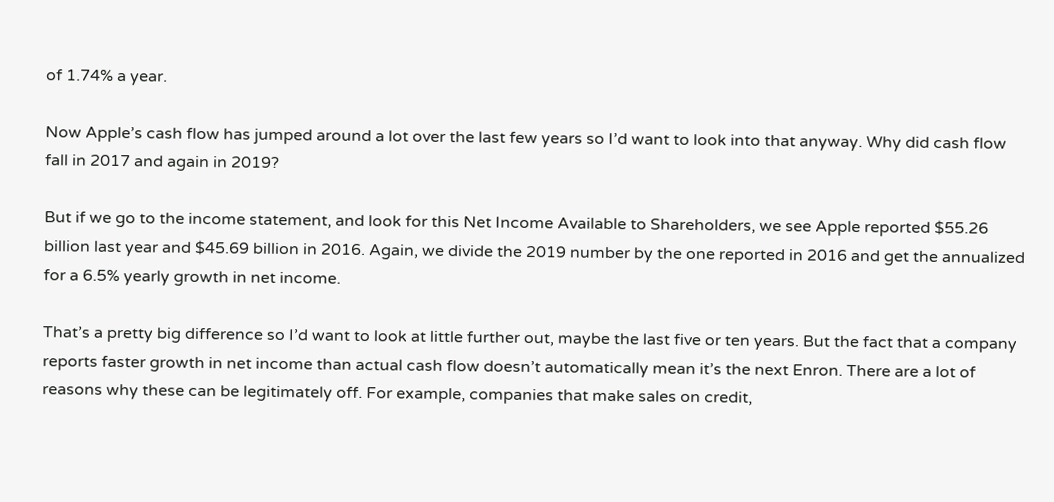of 1.74% a year.

Now Apple’s cash flow has jumped around a lot over the last few years so I’d want to look into that anyway. Why did cash flow fall in 2017 and again in 2019?

But if we go to the income statement, and look for this Net Income Available to Shareholders, we see Apple reported $55.26 billion last year and $45.69 billion in 2016. Again, we divide the 2019 number by the one reported in 2016 and get the annualized for a 6.5% yearly growth in net income.

That’s a pretty big difference so I’d want to look at little further out, maybe the last five or ten years. But the fact that a company reports faster growth in net income than actual cash flow doesn’t automatically mean it’s the next Enron. There are a lot of reasons why these can be legitimately off. For example, companies that make sales on credit,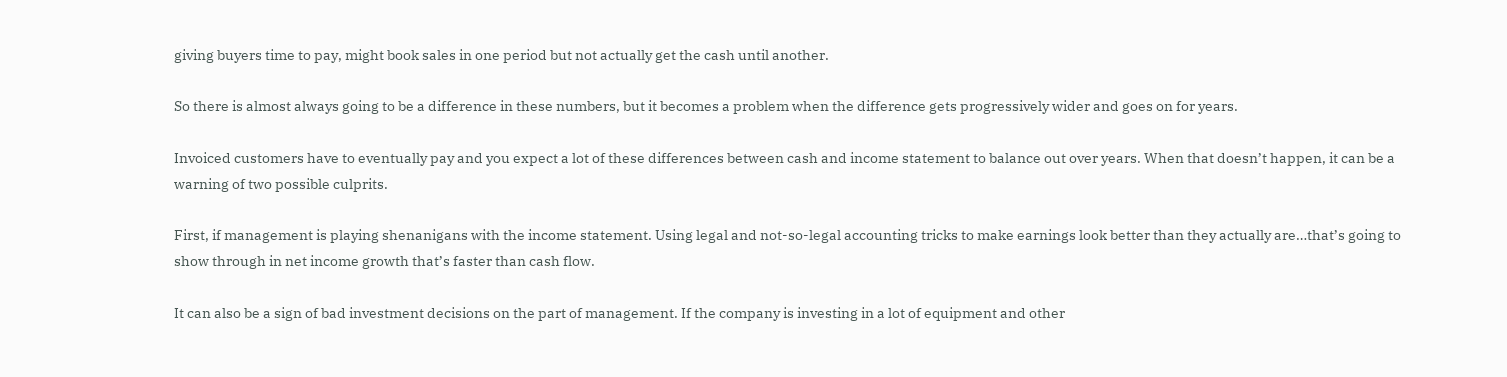giving buyers time to pay, might book sales in one period but not actually get the cash until another.

So there is almost always going to be a difference in these numbers, but it becomes a problem when the difference gets progressively wider and goes on for years.

Invoiced customers have to eventually pay and you expect a lot of these differences between cash and income statement to balance out over years. When that doesn’t happen, it can be a warning of two possible culprits.

First, if management is playing shenanigans with the income statement. Using legal and not-so-legal accounting tricks to make earnings look better than they actually are…that’s going to show through in net income growth that’s faster than cash flow.

It can also be a sign of bad investment decisions on the part of management. If the company is investing in a lot of equipment and other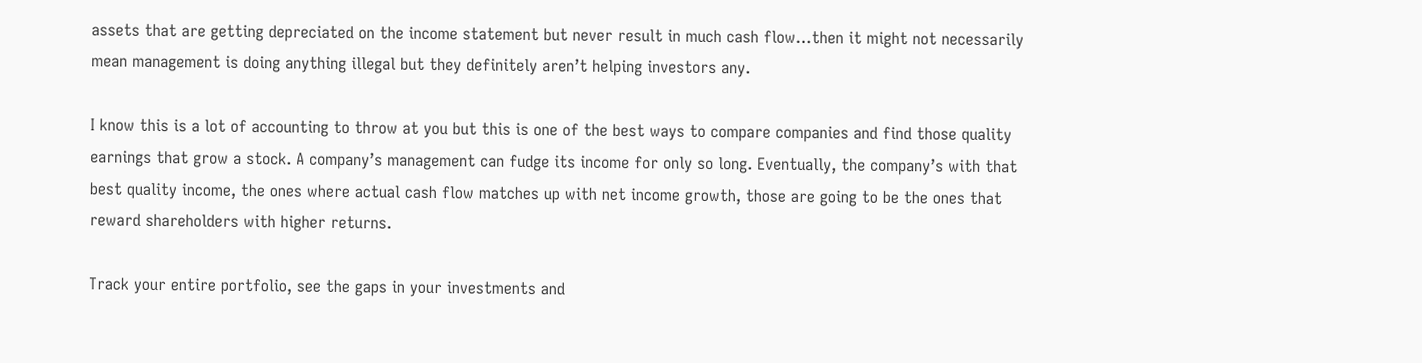assets that are getting depreciated on the income statement but never result in much cash flow…then it might not necessarily mean management is doing anything illegal but they definitely aren’t helping investors any.

I know this is a lot of accounting to throw at you but this is one of the best ways to compare companies and find those quality earnings that grow a stock. A company’s management can fudge its income for only so long. Eventually, the company’s with that best quality income, the ones where actual cash flow matches up with net income growth, those are going to be the ones that reward shareholders with higher returns.

Track your entire portfolio, see the gaps in your investments and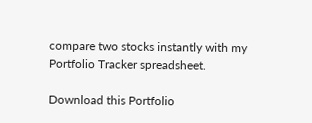compare two stocks instantly with my Portfolio Tracker spreadsheet.

Download this Portfolio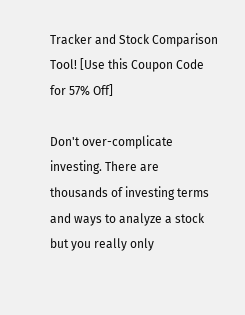Tracker and Stock Comparison Tool! [Use this Coupon Code for 57% Off]

Don't over-complicate investing. There are thousands of investing terms and ways to analyze a stock but you really only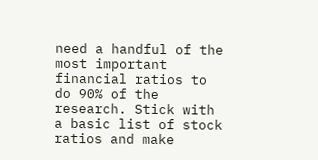need a handful of the most important financial ratios to do 90% of the research. Stick with a basic list of stock ratios and make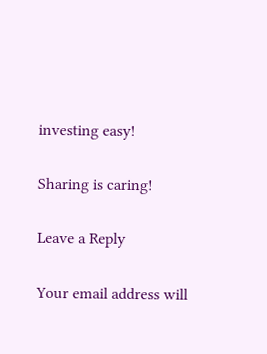investing easy!

Sharing is caring!

Leave a Reply

Your email address will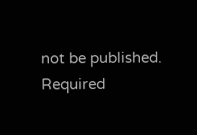not be published. Required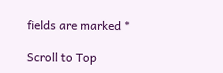fields are marked *

Scroll to Top